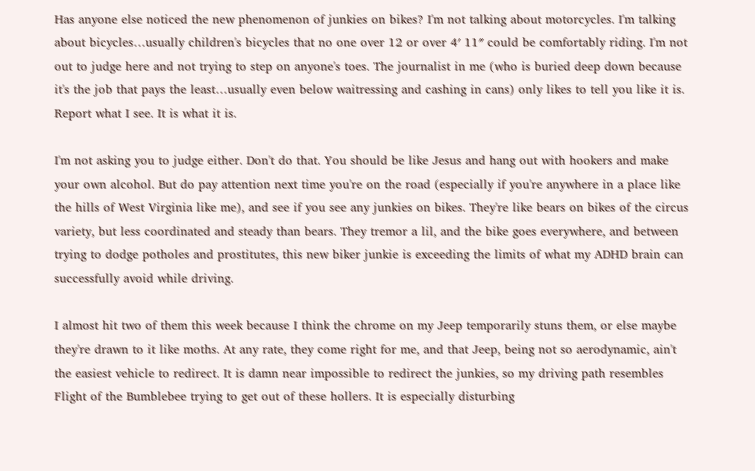Has anyone else noticed the new phenomenon of junkies on bikes? I'm not talking about motorcycles. I'm talking about bicycles…usually children's bicycles that no one over 12 or over 4′ 11″ could be comfortably riding. I'm not out to judge here and not trying to step on anyone's toes. The journalist in me (who is buried deep down because it's the job that pays the least…usually even below waitressing and cashing in cans) only likes to tell you like it is. Report what I see. It is what it is.

I'm not asking you to judge either. Don't do that. You should be like Jesus and hang out with hookers and make your own alcohol. But do pay attention next time you're on the road (especially if you're anywhere in a place like the hills of West Virginia like me), and see if you see any junkies on bikes. They're like bears on bikes of the circus variety, but less coordinated and steady than bears. They tremor a lil, and the bike goes everywhere, and between trying to dodge potholes and prostitutes, this new biker junkie is exceeding the limits of what my ADHD brain can successfully avoid while driving.

I almost hit two of them this week because I think the chrome on my Jeep temporarily stuns them, or else maybe they're drawn to it like moths. At any rate, they come right for me, and that Jeep, being not so aerodynamic, ain't the easiest vehicle to redirect. It is damn near impossible to redirect the junkies, so my driving path resembles Flight of the Bumblebee trying to get out of these hollers. It is especially disturbing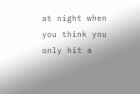at night when you think you only hit a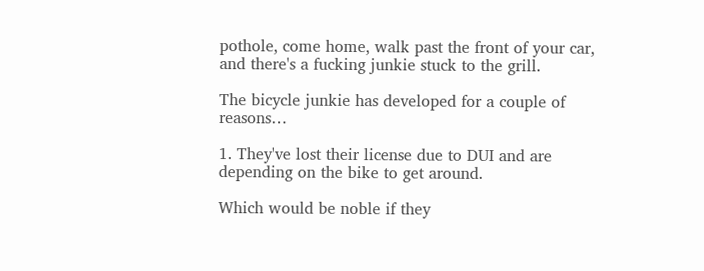pothole, come home, walk past the front of your car, and there's a fucking junkie stuck to the grill.

The bicycle junkie has developed for a couple of reasons…

1. They've lost their license due to DUI and are depending on the bike to get around.

Which would be noble if they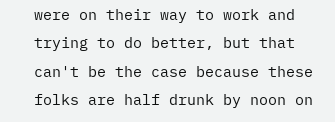were on their way to work and trying to do better, but that can't be the case because these folks are half drunk by noon on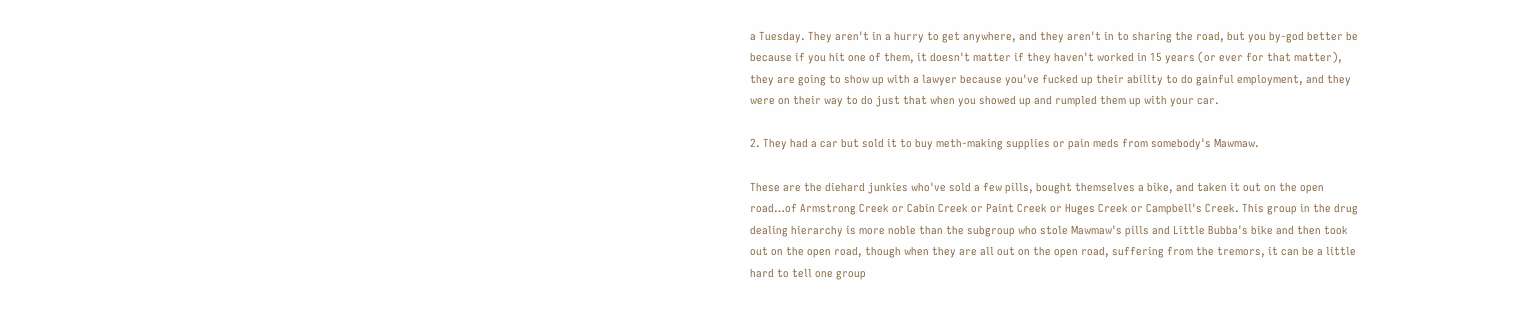a Tuesday. They aren't in a hurry to get anywhere, and they aren't in to sharing the road, but you by-god better be because if you hit one of them, it doesn't matter if they haven't worked in 15 years (or ever for that matter), they are going to show up with a lawyer because you've fucked up their ability to do gainful employment, and they were on their way to do just that when you showed up and rumpled them up with your car.

2. They had a car but sold it to buy meth-making supplies or pain meds from somebody's Mawmaw.

These are the diehard junkies who've sold a few pills, bought themselves a bike, and taken it out on the open road…of Armstrong Creek or Cabin Creek or Paint Creek or Huges Creek or Campbell's Creek. This group in the drug dealing hierarchy is more noble than the subgroup who stole Mawmaw's pills and Little Bubba's bike and then took out on the open road, though when they are all out on the open road, suffering from the tremors, it can be a little hard to tell one group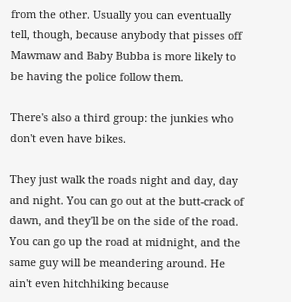from the other. Usually you can eventually tell, though, because anybody that pisses off Mawmaw and Baby Bubba is more likely to be having the police follow them.

There's also a third group: the junkies who don't even have bikes.

They just walk the roads night and day, day and night. You can go out at the butt-crack of dawn, and they'll be on the side of the road. You can go up the road at midnight, and the same guy will be meandering around. He ain't even hitchhiking because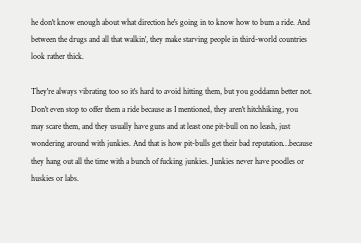he don't know enough about what direction he's going in to know how to bum a ride. And between the drugs and all that walkin', they make starving people in third-world countries look rather thick.

They're always vibrating too so it's hard to avoid hitting them, but you goddamn better not. Don't even stop to offer them a ride because as I mentioned, they aren't hitchhiking, you may scare them, and they usually have guns and at least one pit-bull on no leash, just wondering around with junkies. And that is how pit-bulls get their bad reputation…because they hang out all the time with a bunch of fucking junkies. Junkies never have poodles or huskies or labs.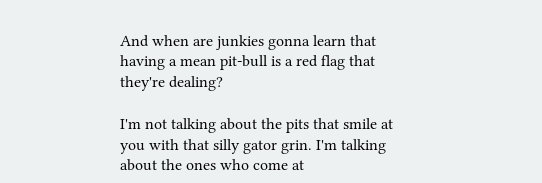And when are junkies gonna learn that having a mean pit-bull is a red flag that they're dealing?

I'm not talking about the pits that smile at you with that silly gator grin. I'm talking about the ones who come at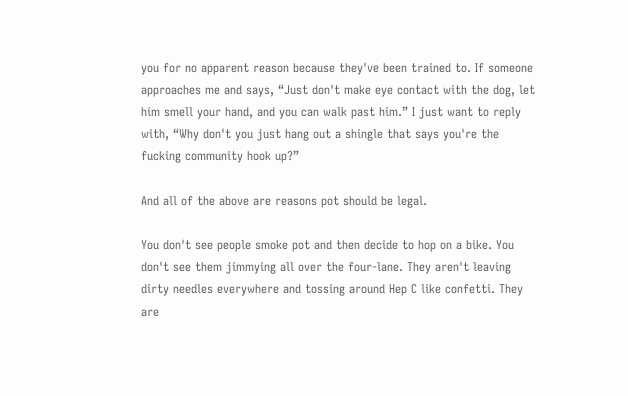you for no apparent reason because they've been trained to. If someone approaches me and says, “Just don't make eye contact with the dog, let him smell your hand, and you can walk past him.” I just want to reply with, “Why don't you just hang out a shingle that says you're the fucking community hook up?”

And all of the above are reasons pot should be legal.

You don't see people smoke pot and then decide to hop on a bike. You don't see them jimmying all over the four-lane. They aren't leaving dirty needles everywhere and tossing around Hep C like confetti. They are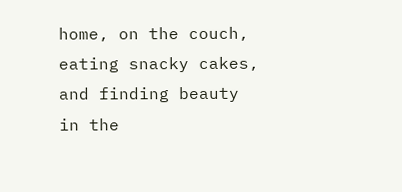home, on the couch, eating snacky cakes, and finding beauty in the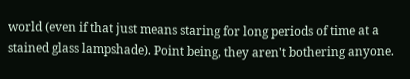world (even if that just means staring for long periods of time at a stained glass lampshade). Point being, they aren't bothering anyone.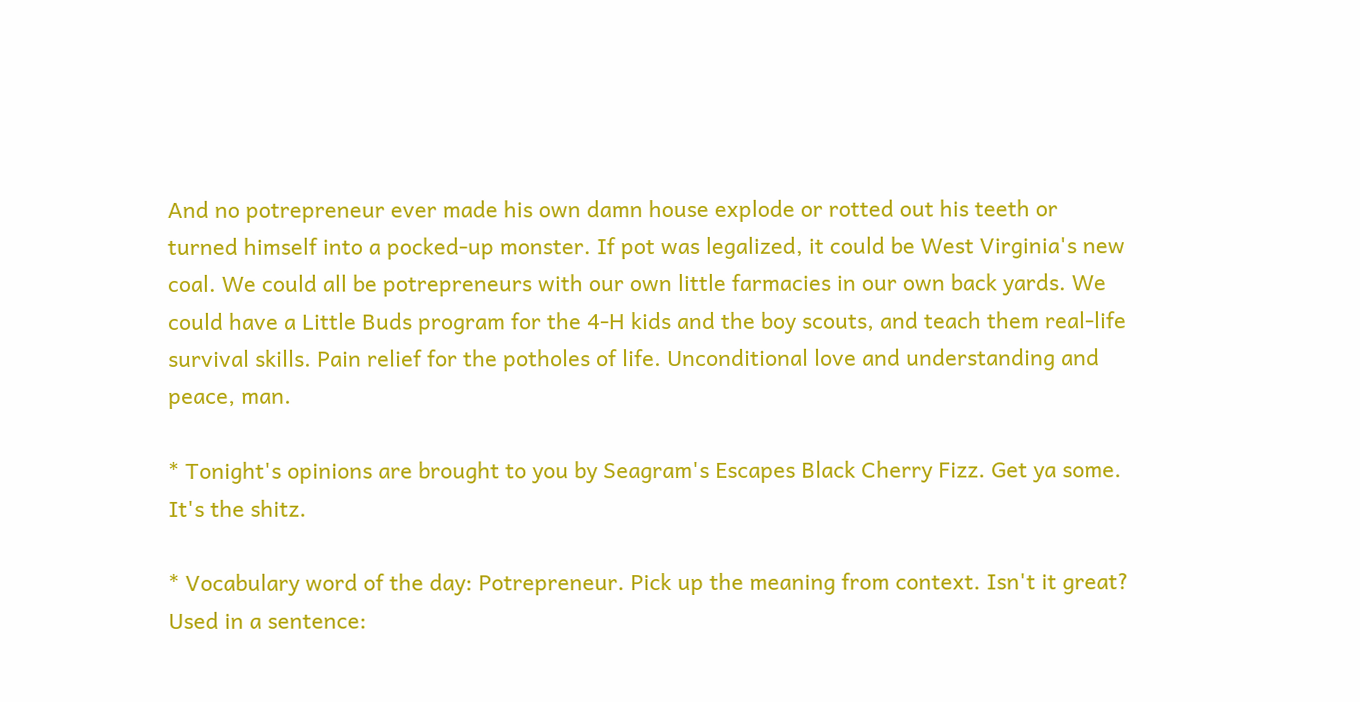And no potrepreneur ever made his own damn house explode or rotted out his teeth or turned himself into a pocked-up monster. If pot was legalized, it could be West Virginia's new coal. We could all be potrepreneurs with our own little farmacies in our own back yards. We could have a Little Buds program for the 4-H kids and the boy scouts, and teach them real-life survival skills. Pain relief for the potholes of life. Unconditional love and understanding and peace, man.

* Tonight's opinions are brought to you by Seagram's Escapes Black Cherry Fizz. Get ya some. It's the shitz.

* Vocabulary word of the day: Potrepreneur. Pick up the meaning from context. Isn't it great? Used in a sentence: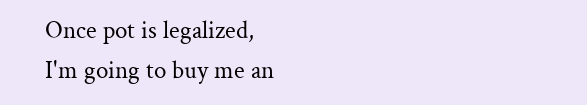Once pot is legalized, I'm going to buy me an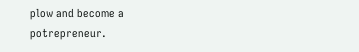plow and become a potrepreneur.